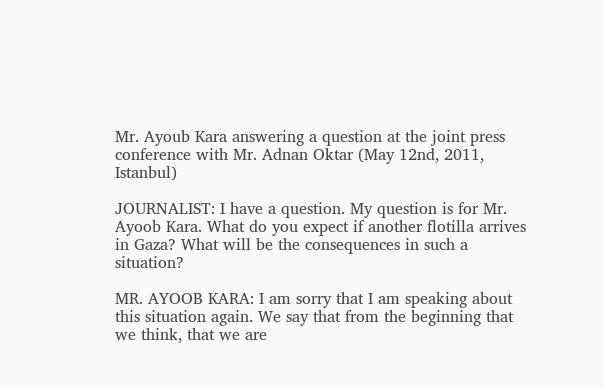Mr. Ayoub Kara answering a question at the joint press conference with Mr. Adnan Oktar (May 12nd, 2011, Istanbul)

JOURNALIST: I have a question. My question is for Mr. Ayoob Kara. What do you expect if another flotilla arrives in Gaza? What will be the consequences in such a situation?

MR. AYOOB KARA: I am sorry that I am speaking about this situation again. We say that from the beginning that we think, that we are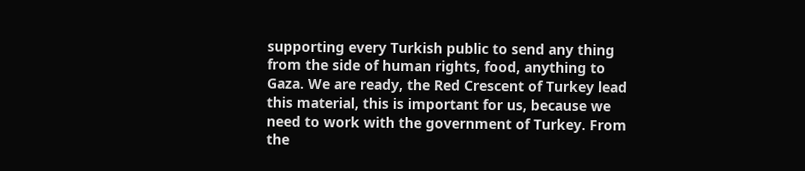supporting every Turkish public to send any thing from the side of human rights, food, anything to Gaza. We are ready, the Red Crescent of Turkey lead this material, this is important for us, because we need to work with the government of Turkey. From the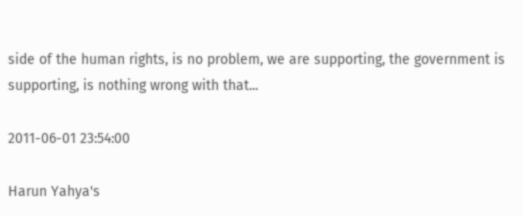side of the human rights, is no problem, we are supporting, the government is supporting, is nothing wrong with that...

2011-06-01 23:54:00

Harun Yahya's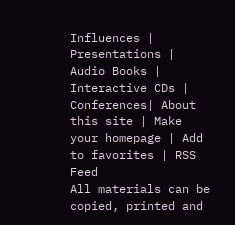Influences | Presentations | Audio Books | Interactive CDs | Conferences| About this site | Make your homepage | Add to favorites | RSS Feed
All materials can be copied, printed and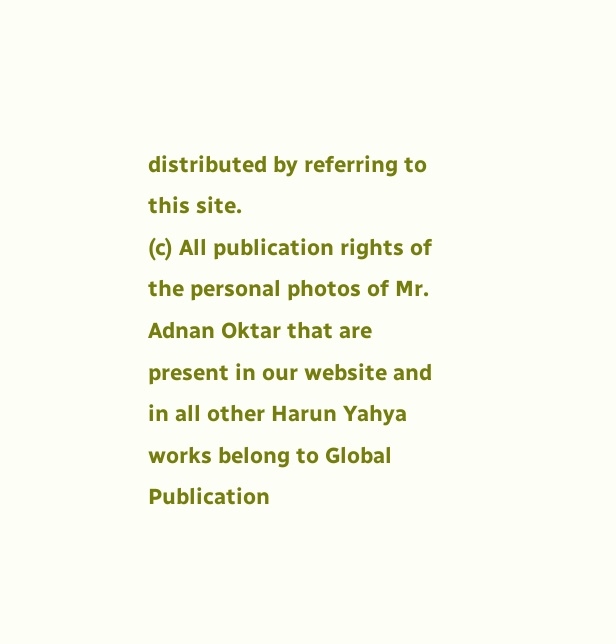distributed by referring to this site.
(c) All publication rights of the personal photos of Mr. Adnan Oktar that are present in our website and in all other Harun Yahya works belong to Global Publication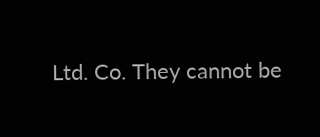Ltd. Co. They cannot be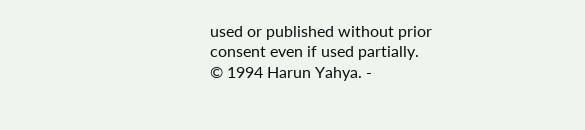used or published without prior consent even if used partially.
© 1994 Harun Yahya. -